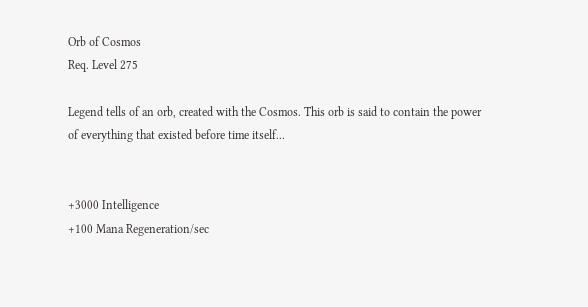Orb of Cosmos
Req. Level 275

Legend tells of an orb, created with the Cosmos. This orb is said to contain the power of everything that existed before time itself...


+3000 Intelligence
+100 Mana Regeneration/sec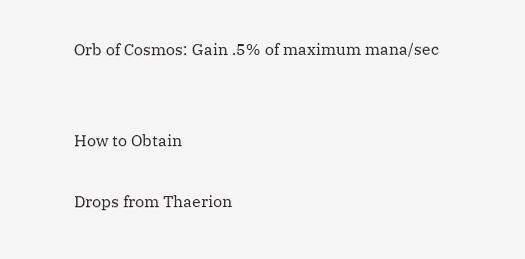Orb of Cosmos: Gain .5% of maximum mana/sec


How to Obtain

Drops from Thaerion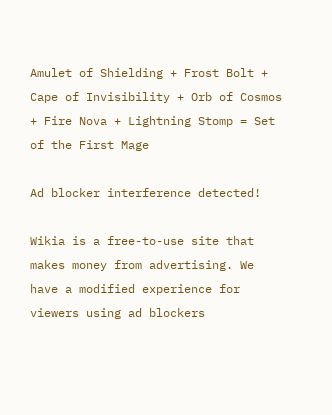Amulet of Shielding + Frost Bolt + Cape of Invisibility + Orb of Cosmos + Fire Nova + Lightning Stomp = Set of the First Mage

Ad blocker interference detected!

Wikia is a free-to-use site that makes money from advertising. We have a modified experience for viewers using ad blockers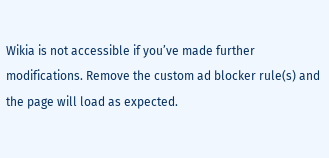Wikia is not accessible if you’ve made further modifications. Remove the custom ad blocker rule(s) and the page will load as expected.